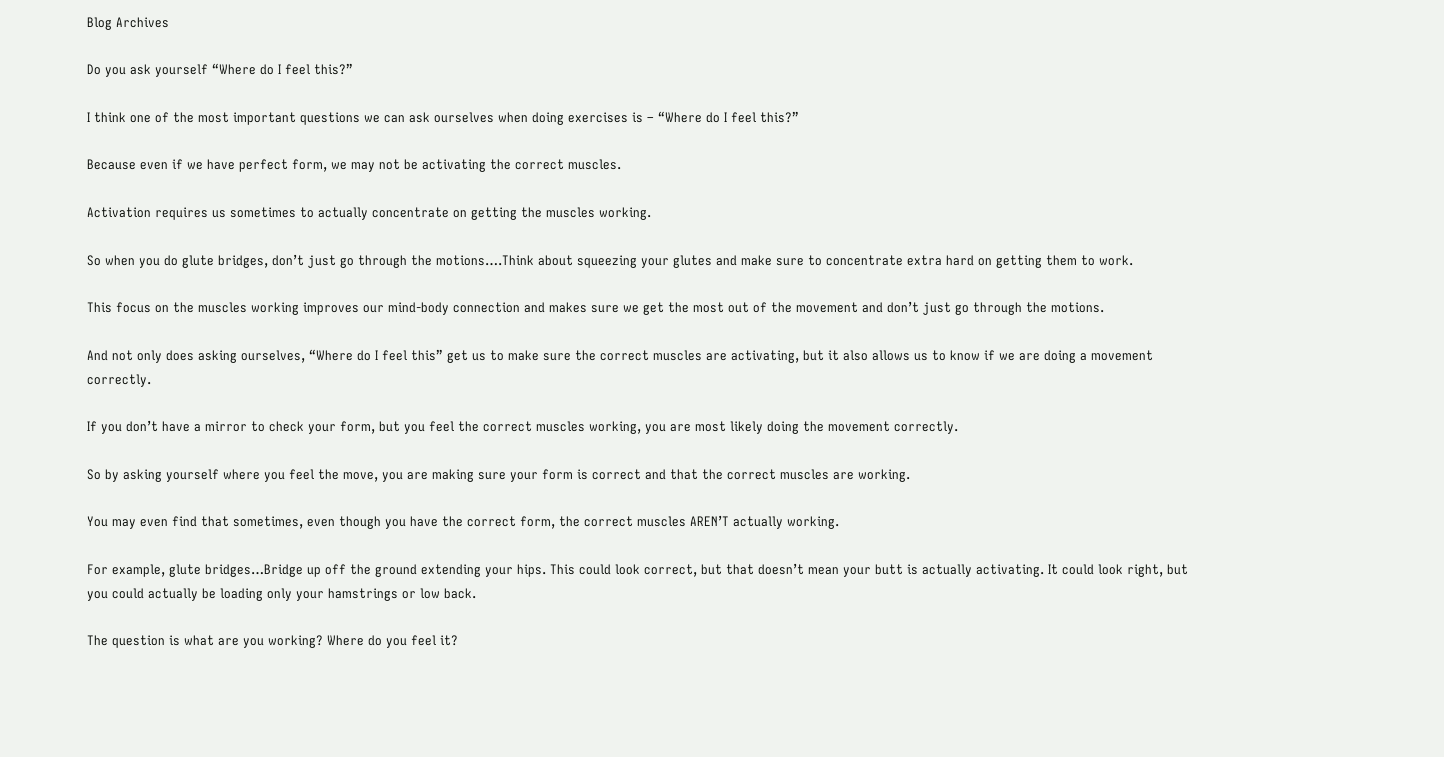Blog Archives

Do you ask yourself “Where do I feel this?”

I think one of the most important questions we can ask ourselves when doing exercises is – “Where do I feel this?”

Because even if we have perfect form, we may not be activating the correct muscles.

Activation requires us sometimes to actually concentrate on getting the muscles working.

So when you do glute bridges, don’t just go through the motions….Think about squeezing your glutes and make sure to concentrate extra hard on getting them to work.

This focus on the muscles working improves our mind-body connection and makes sure we get the most out of the movement and don’t just go through the motions.

And not only does asking ourselves, “Where do I feel this” get us to make sure the correct muscles are activating, but it also allows us to know if we are doing a movement correctly.

If you don’t have a mirror to check your form, but you feel the correct muscles working, you are most likely doing the movement correctly.

So by asking yourself where you feel the move, you are making sure your form is correct and that the correct muscles are working.

You may even find that sometimes, even though you have the correct form, the correct muscles AREN’T actually working.

For example, glute bridges…Bridge up off the ground extending your hips. This could look correct, but that doesn’t mean your butt is actually activating. It could look right, but you could actually be loading only your hamstrings or low back.

The question is what are you working? Where do you feel it?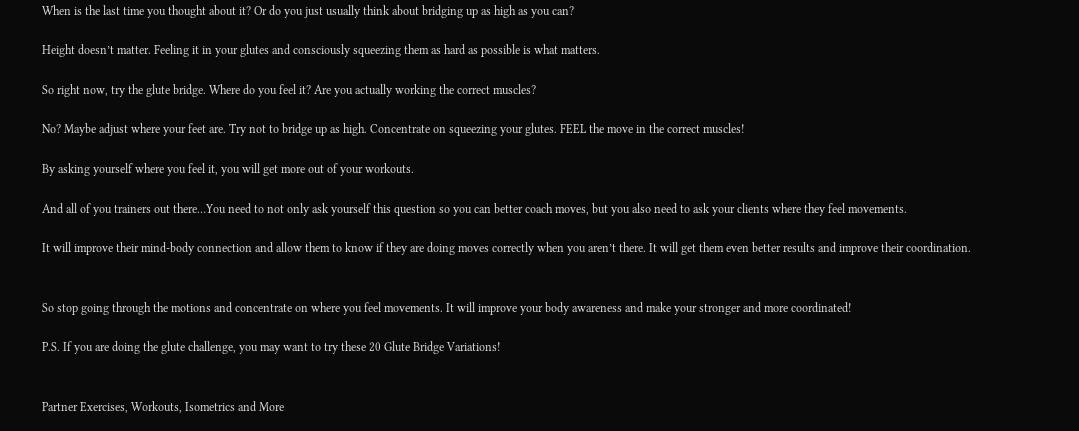When is the last time you thought about it? Or do you just usually think about bridging up as high as you can?

Height doesn’t matter. Feeling it in your glutes and consciously squeezing them as hard as possible is what matters.

So right now, try the glute bridge. Where do you feel it? Are you actually working the correct muscles?

No? Maybe adjust where your feet are. Try not to bridge up as high. Concentrate on squeezing your glutes. FEEL the move in the correct muscles!

By asking yourself where you feel it, you will get more out of your workouts.

And all of you trainers out there…You need to not only ask yourself this question so you can better coach moves, but you also need to ask your clients where they feel movements.

It will improve their mind-body connection and allow them to know if they are doing moves correctly when you aren’t there. It will get them even better results and improve their coordination.


So stop going through the motions and concentrate on where you feel movements. It will improve your body awareness and make your stronger and more coordinated!

P.S. If you are doing the glute challenge, you may want to try these 20 Glute Bridge Variations!


Partner Exercises, Workouts, Isometrics and More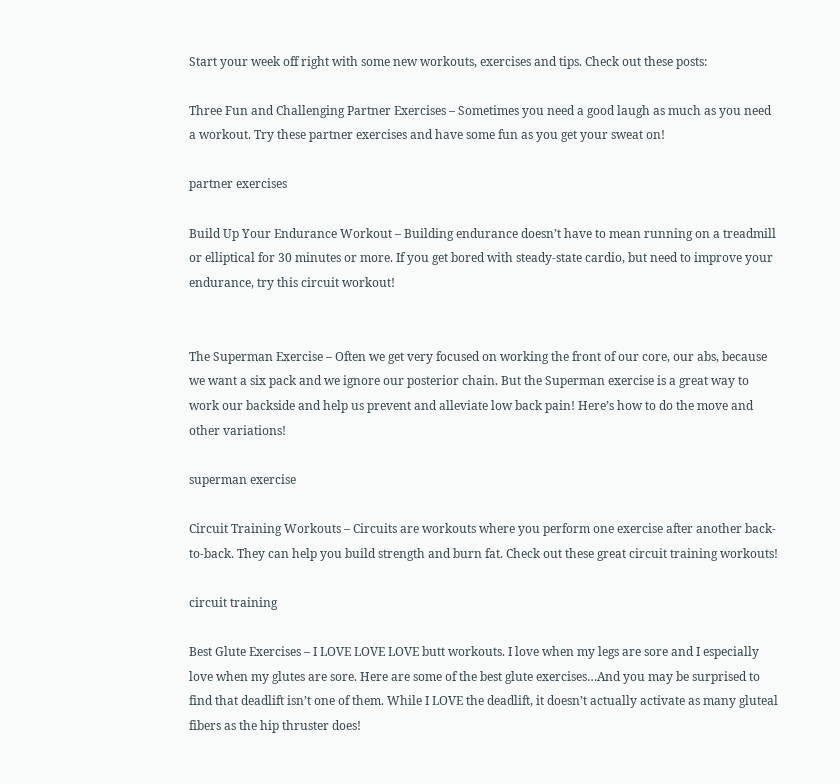Start your week off right with some new workouts, exercises and tips. Check out these posts:

Three Fun and Challenging Partner Exercises – Sometimes you need a good laugh as much as you need a workout. Try these partner exercises and have some fun as you get your sweat on!

partner exercises

Build Up Your Endurance Workout – Building endurance doesn’t have to mean running on a treadmill or elliptical for 30 minutes or more. If you get bored with steady-state cardio, but need to improve your endurance, try this circuit workout!


The Superman Exercise – Often we get very focused on working the front of our core, our abs, because we want a six pack and we ignore our posterior chain. But the Superman exercise is a great way to work our backside and help us prevent and alleviate low back pain! Here’s how to do the move and other variations!

superman exercise

Circuit Training Workouts – Circuits are workouts where you perform one exercise after another back-to-back. They can help you build strength and burn fat. Check out these great circuit training workouts!

circuit training

Best Glute Exercises – I LOVE LOVE LOVE butt workouts. I love when my legs are sore and I especially love when my glutes are sore. Here are some of the best glute exercises…And you may be surprised to find that deadlift isn’t one of them. While I LOVE the deadlift, it doesn’t actually activate as many gluteal fibers as the hip thruster does!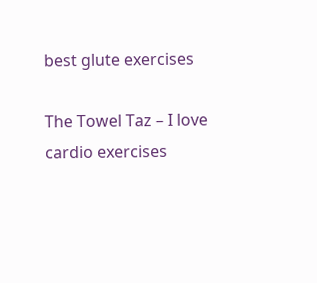best glute exercises

The Towel Taz – I love cardio exercises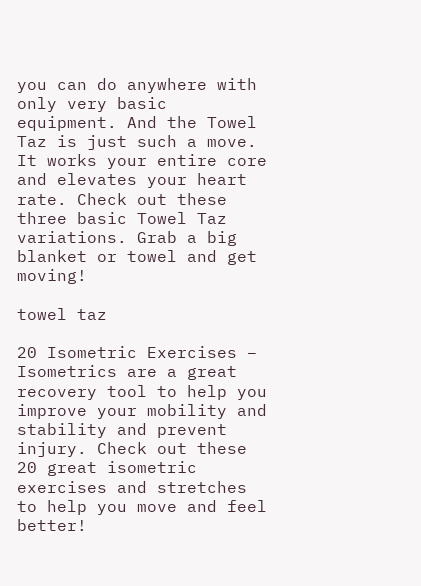you can do anywhere with only very basic equipment. And the Towel Taz is just such a move. It works your entire core and elevates your heart rate. Check out these three basic Towel Taz variations. Grab a big blanket or towel and get moving!

towel taz

20 Isometric Exercises – Isometrics are a great recovery tool to help you improve your mobility and stability and prevent injury. Check out these 20 great isometric exercises and stretches to help you move and feel better!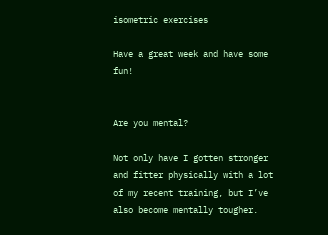isometric exercises

Have a great week and have some fun!


Are you mental?

Not only have I gotten stronger and fitter physically with a lot of my recent training, but I’ve also become mentally tougher.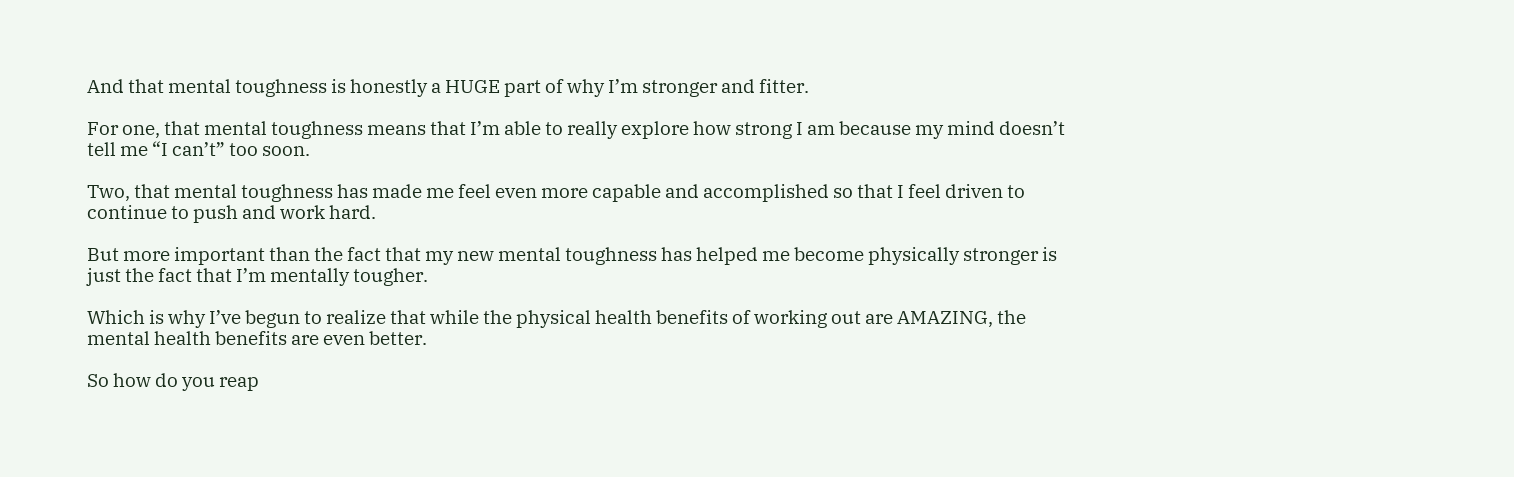And that mental toughness is honestly a HUGE part of why I’m stronger and fitter.

For one, that mental toughness means that I’m able to really explore how strong I am because my mind doesn’t tell me “I can’t” too soon.

Two, that mental toughness has made me feel even more capable and accomplished so that I feel driven to continue to push and work hard.

But more important than the fact that my new mental toughness has helped me become physically stronger is just the fact that I’m mentally tougher.

Which is why I’ve begun to realize that while the physical health benefits of working out are AMAZING, the mental health benefits are even better.

So how do you reap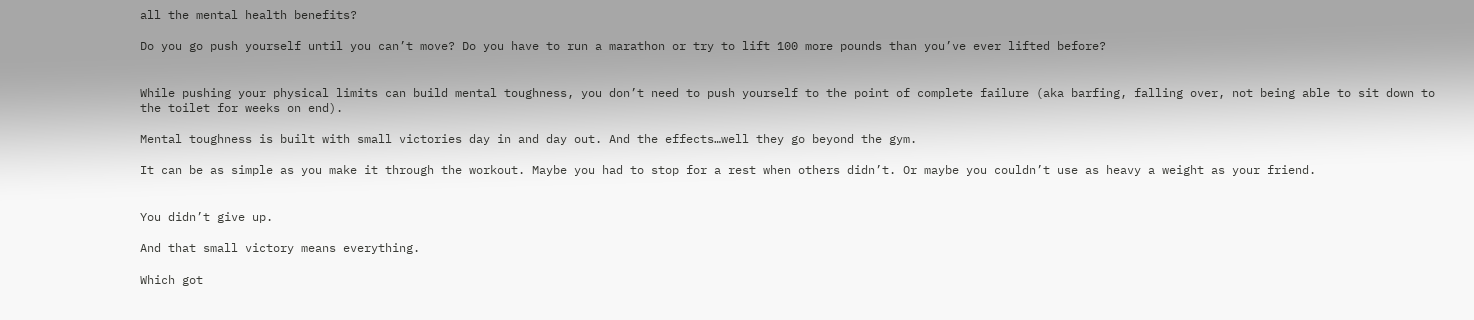all the mental health benefits?

Do you go push yourself until you can’t move? Do you have to run a marathon or try to lift 100 more pounds than you’ve ever lifted before?


While pushing your physical limits can build mental toughness, you don’t need to push yourself to the point of complete failure (aka barfing, falling over, not being able to sit down to the toilet for weeks on end).

Mental toughness is built with small victories day in and day out. And the effects…well they go beyond the gym.

It can be as simple as you make it through the workout. Maybe you had to stop for a rest when others didn’t. Or maybe you couldn’t use as heavy a weight as your friend.


You didn’t give up.

And that small victory means everything.

Which got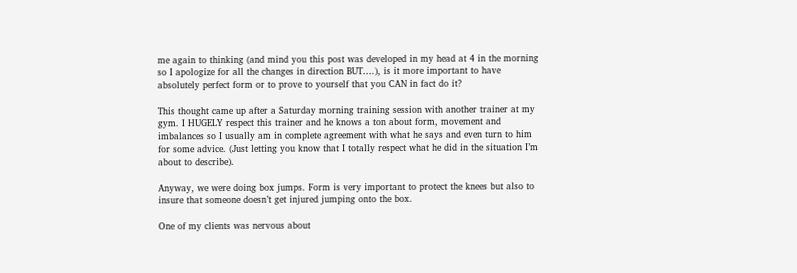me again to thinking (and mind you this post was developed in my head at 4 in the morning so I apologize for all the changes in direction BUT….), is it more important to have absolutely perfect form or to prove to yourself that you CAN in fact do it?

This thought came up after a Saturday morning training session with another trainer at my gym. I HUGELY respect this trainer and he knows a ton about form, movement and imbalances so I usually am in complete agreement with what he says and even turn to him for some advice. (Just letting you know that I totally respect what he did in the situation I’m about to describe).

Anyway, we were doing box jumps. Form is very important to protect the knees but also to insure that someone doesn’t get injured jumping onto the box.

One of my clients was nervous about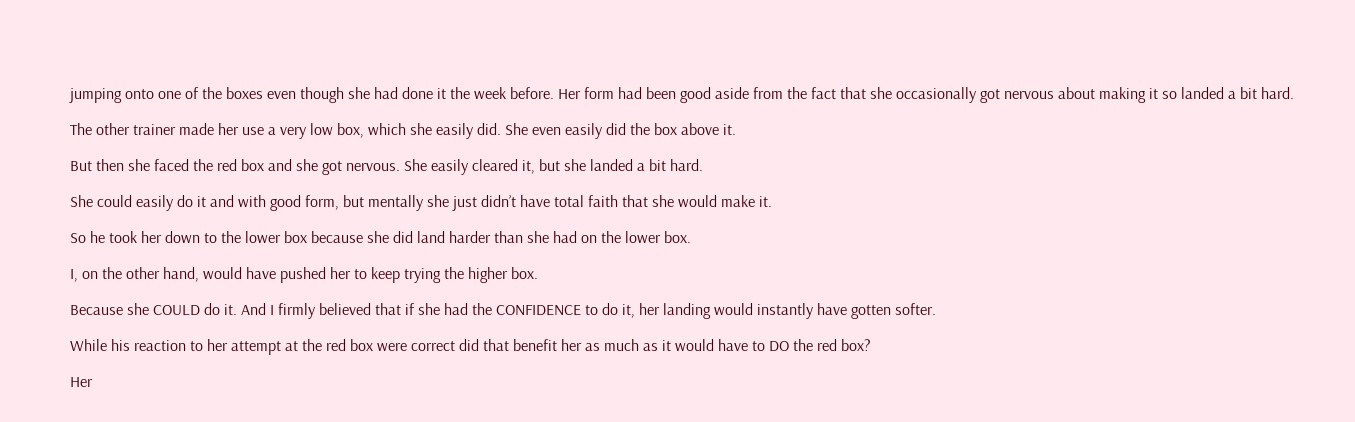jumping onto one of the boxes even though she had done it the week before. Her form had been good aside from the fact that she occasionally got nervous about making it so landed a bit hard.

The other trainer made her use a very low box, which she easily did. She even easily did the box above it.

But then she faced the red box and she got nervous. She easily cleared it, but she landed a bit hard.

She could easily do it and with good form, but mentally she just didn’t have total faith that she would make it.

So he took her down to the lower box because she did land harder than she had on the lower box.

I, on the other hand, would have pushed her to keep trying the higher box.

Because she COULD do it. And I firmly believed that if she had the CONFIDENCE to do it, her landing would instantly have gotten softer.

While his reaction to her attempt at the red box were correct did that benefit her as much as it would have to DO the red box?

Her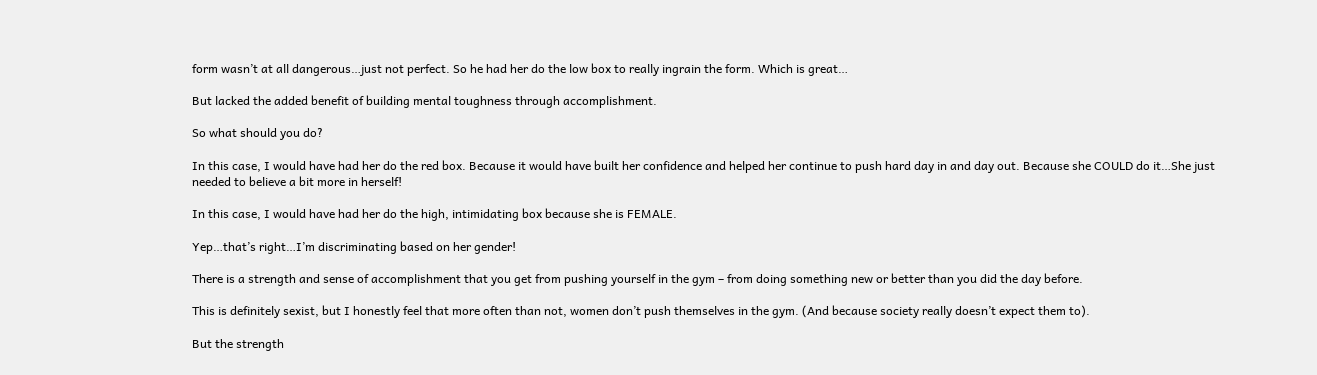form wasn’t at all dangerous…just not perfect. So he had her do the low box to really ingrain the form. Which is great…

But lacked the added benefit of building mental toughness through accomplishment.

So what should you do?

In this case, I would have had her do the red box. Because it would have built her confidence and helped her continue to push hard day in and day out. Because she COULD do it…She just needed to believe a bit more in herself!

In this case, I would have had her do the high, intimidating box because she is FEMALE.

Yep…that’s right…I’m discriminating based on her gender!

There is a strength and sense of accomplishment that you get from pushing yourself in the gym – from doing something new or better than you did the day before.

This is definitely sexist, but I honestly feel that more often than not, women don’t push themselves in the gym. (And because society really doesn’t expect them to).

But the strength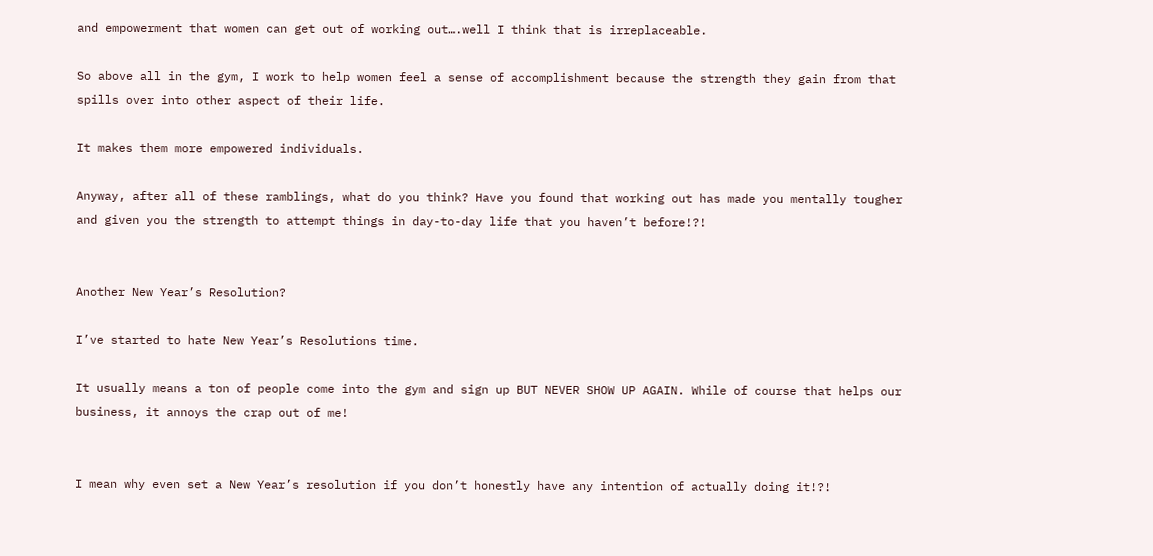and empowerment that women can get out of working out….well I think that is irreplaceable.

So above all in the gym, I work to help women feel a sense of accomplishment because the strength they gain from that spills over into other aspect of their life.

It makes them more empowered individuals.

Anyway, after all of these ramblings, what do you think? Have you found that working out has made you mentally tougher and given you the strength to attempt things in day-to-day life that you haven’t before!?!


Another New Year’s Resolution?

I’ve started to hate New Year’s Resolutions time.

It usually means a ton of people come into the gym and sign up BUT NEVER SHOW UP AGAIN. While of course that helps our business, it annoys the crap out of me!


I mean why even set a New Year’s resolution if you don’t honestly have any intention of actually doing it!?!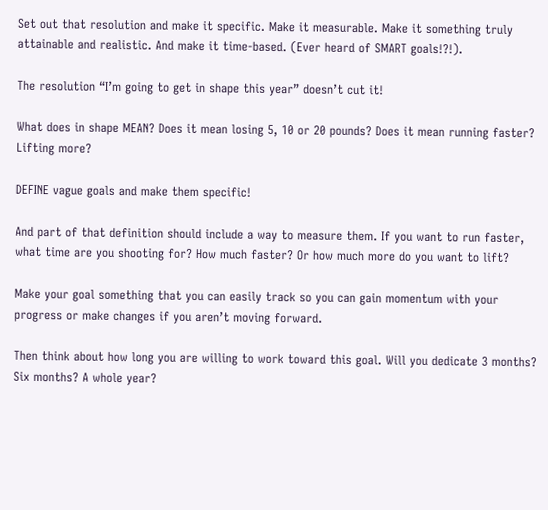Set out that resolution and make it specific. Make it measurable. Make it something truly attainable and realistic. And make it time-based. (Ever heard of SMART goals!?!).

The resolution “I’m going to get in shape this year” doesn’t cut it!

What does in shape MEAN? Does it mean losing 5, 10 or 20 pounds? Does it mean running faster? Lifting more?

DEFINE vague goals and make them specific!

And part of that definition should include a way to measure them. If you want to run faster, what time are you shooting for? How much faster? Or how much more do you want to lift?

Make your goal something that you can easily track so you can gain momentum with your progress or make changes if you aren’t moving forward.

Then think about how long you are willing to work toward this goal. Will you dedicate 3 months? Six months? A whole year?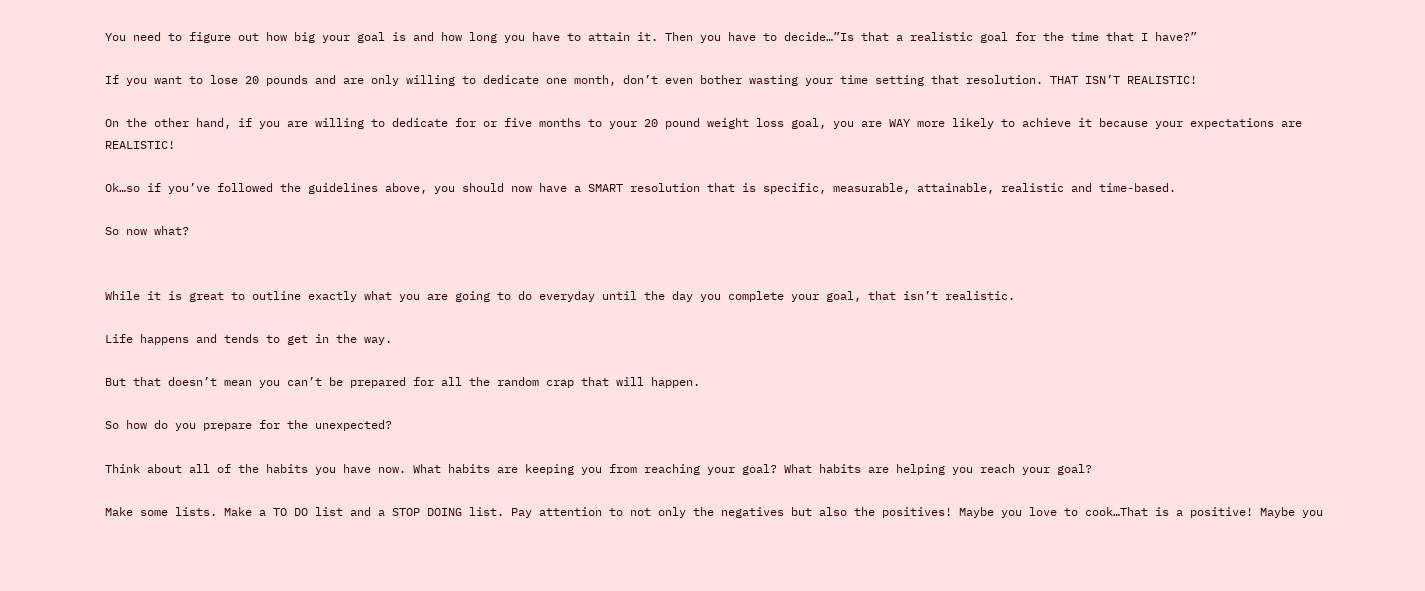You need to figure out how big your goal is and how long you have to attain it. Then you have to decide…”Is that a realistic goal for the time that I have?”

If you want to lose 20 pounds and are only willing to dedicate one month, don’t even bother wasting your time setting that resolution. THAT ISN’T REALISTIC!

On the other hand, if you are willing to dedicate for or five months to your 20 pound weight loss goal, you are WAY more likely to achieve it because your expectations are REALISTIC!

Ok…so if you’ve followed the guidelines above, you should now have a SMART resolution that is specific, measurable, attainable, realistic and time-based.

So now what?


While it is great to outline exactly what you are going to do everyday until the day you complete your goal, that isn’t realistic.

Life happens and tends to get in the way.

But that doesn’t mean you can’t be prepared for all the random crap that will happen.

So how do you prepare for the unexpected?

Think about all of the habits you have now. What habits are keeping you from reaching your goal? What habits are helping you reach your goal?

Make some lists. Make a TO DO list and a STOP DOING list. Pay attention to not only the negatives but also the positives! Maybe you love to cook…That is a positive! Maybe you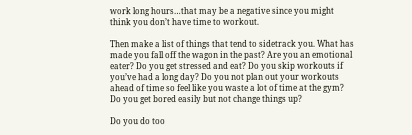work long hours…that may be a negative since you might think you don’t have time to workout.

Then make a list of things that tend to sidetrack you. What has made you fall off the wagon in the past? Are you an emotional eater? Do you get stressed and eat? Do you skip workouts if you’ve had a long day? Do you not plan out your workouts ahead of time so feel like you waste a lot of time at the gym? Do you get bored easily but not change things up?

Do you do too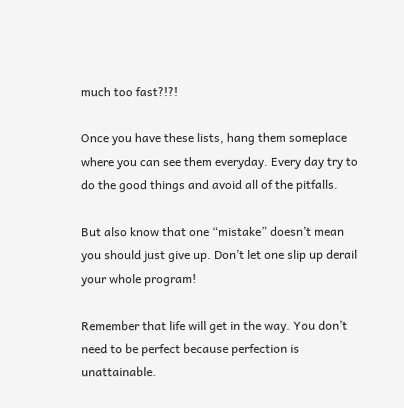much too fast?!?!

Once you have these lists, hang them someplace where you can see them everyday. Every day try to do the good things and avoid all of the pitfalls.

But also know that one “mistake” doesn’t mean you should just give up. Don’t let one slip up derail your whole program!

Remember that life will get in the way. You don’t need to be perfect because perfection is unattainable.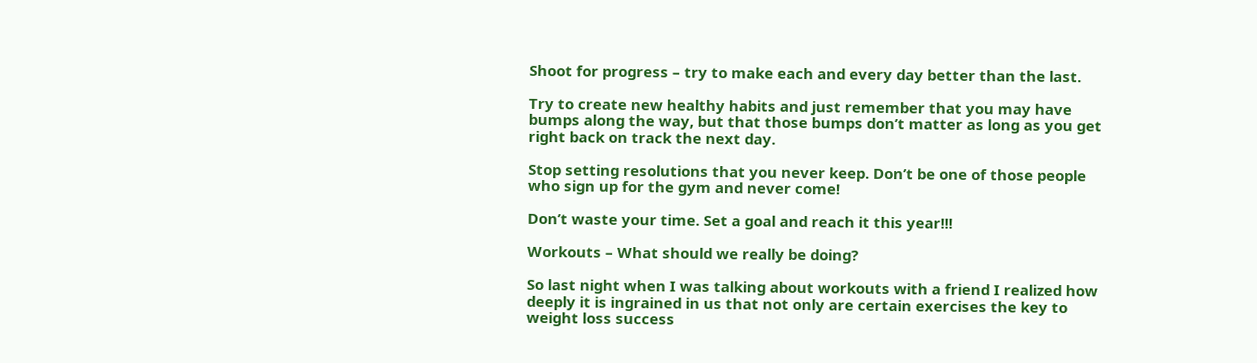Shoot for progress – try to make each and every day better than the last.

Try to create new healthy habits and just remember that you may have bumps along the way, but that those bumps don’t matter as long as you get right back on track the next day.

Stop setting resolutions that you never keep. Don’t be one of those people who sign up for the gym and never come!

Don’t waste your time. Set a goal and reach it this year!!!

Workouts – What should we really be doing?

So last night when I was talking about workouts with a friend I realized how deeply it is ingrained in us that not only are certain exercises the key to weight loss success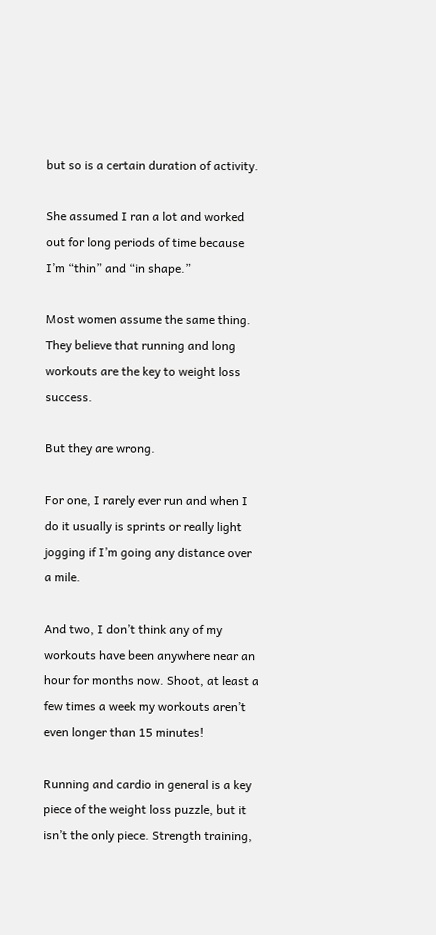but so is a certain duration of activity.

She assumed I ran a lot and worked out for long periods of time because I’m “thin” and “in shape.”

Most women assume the same thing. They believe that running and long workouts are the key to weight loss success.

But they are wrong.

For one, I rarely ever run and when I do it usually is sprints or really light jogging if I’m going any distance over a mile.

And two, I don’t think any of my workouts have been anywhere near an hour for months now. Shoot, at least a few times a week my workouts aren’t even longer than 15 minutes!

Running and cardio in general is a key piece of the weight loss puzzle, but it isn’t the only piece. Strength training,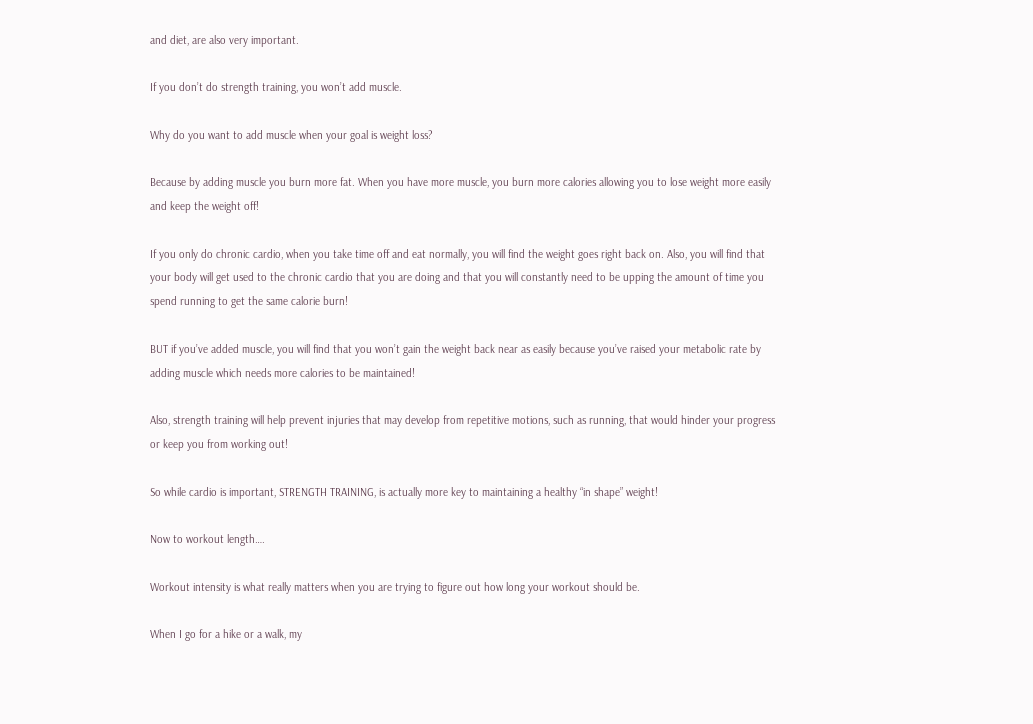and diet, are also very important.

If you don’t do strength training, you won’t add muscle.

Why do you want to add muscle when your goal is weight loss?

Because by adding muscle you burn more fat. When you have more muscle, you burn more calories allowing you to lose weight more easily and keep the weight off!

If you only do chronic cardio, when you take time off and eat normally, you will find the weight goes right back on. Also, you will find that your body will get used to the chronic cardio that you are doing and that you will constantly need to be upping the amount of time you spend running to get the same calorie burn!

BUT if you’ve added muscle, you will find that you won’t gain the weight back near as easily because you’ve raised your metabolic rate by adding muscle which needs more calories to be maintained!

Also, strength training will help prevent injuries that may develop from repetitive motions, such as running, that would hinder your progress or keep you from working out!

So while cardio is important, STRENGTH TRAINING, is actually more key to maintaining a healthy “in shape” weight!

Now to workout length….

Workout intensity is what really matters when you are trying to figure out how long your workout should be.

When I go for a hike or a walk, my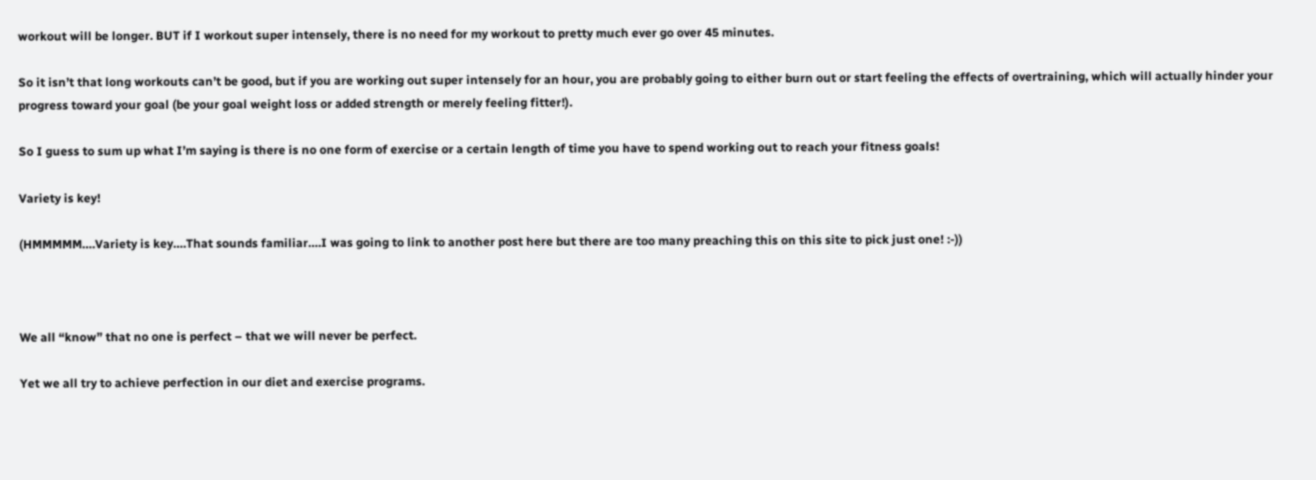workout will be longer. BUT if I workout super intensely, there is no need for my workout to pretty much ever go over 45 minutes.

So it isn’t that long workouts can’t be good, but if you are working out super intensely for an hour, you are probably going to either burn out or start feeling the effects of overtraining, which will actually hinder your progress toward your goal (be your goal weight loss or added strength or merely feeling fitter!).

So I guess to sum up what I’m saying is there is no one form of exercise or a certain length of time you have to spend working out to reach your fitness goals!

Variety is key!

(HMMMMM….Variety is key….That sounds familiar….I was going to link to another post here but there are too many preaching this on this site to pick just one! :-))



We all “know” that no one is perfect – that we will never be perfect.

Yet we all try to achieve perfection in our diet and exercise programs.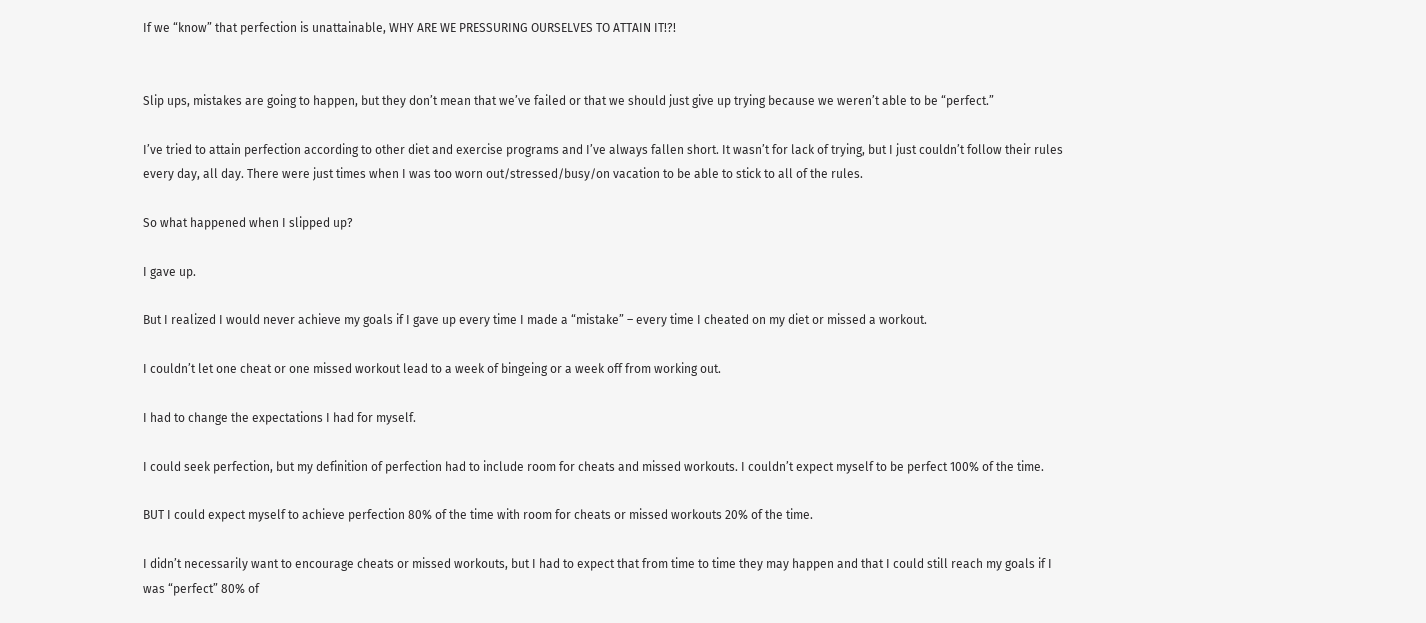If we “know” that perfection is unattainable, WHY ARE WE PRESSURING OURSELVES TO ATTAIN IT!?!


Slip ups, mistakes are going to happen, but they don’t mean that we’ve failed or that we should just give up trying because we weren’t able to be “perfect.”

I’ve tried to attain perfection according to other diet and exercise programs and I’ve always fallen short. It wasn’t for lack of trying, but I just couldn’t follow their rules every day, all day. There were just times when I was too worn out/stressed/busy/on vacation to be able to stick to all of the rules.

So what happened when I slipped up?

I gave up.

But I realized I would never achieve my goals if I gave up every time I made a “mistake” – every time I cheated on my diet or missed a workout.

I couldn’t let one cheat or one missed workout lead to a week of bingeing or a week off from working out.

I had to change the expectations I had for myself.

I could seek perfection, but my definition of perfection had to include room for cheats and missed workouts. I couldn’t expect myself to be perfect 100% of the time.

BUT I could expect myself to achieve perfection 80% of the time with room for cheats or missed workouts 20% of the time.

I didn’t necessarily want to encourage cheats or missed workouts, but I had to expect that from time to time they may happen and that I could still reach my goals if I was “perfect” 80% of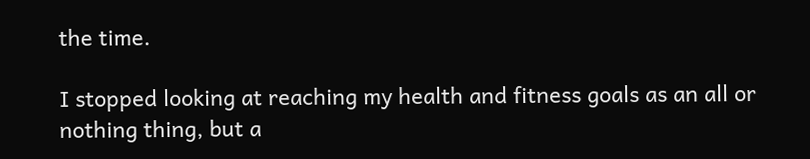the time.

I stopped looking at reaching my health and fitness goals as an all or nothing thing, but a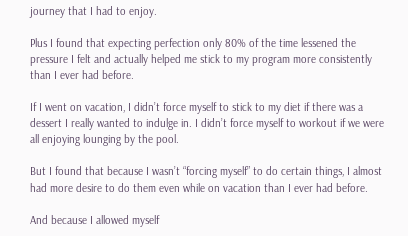journey that I had to enjoy.

Plus I found that expecting perfection only 80% of the time lessened the pressure I felt and actually helped me stick to my program more consistently than I ever had before.

If I went on vacation, I didn’t force myself to stick to my diet if there was a dessert I really wanted to indulge in. I didn’t force myself to workout if we were all enjoying lounging by the pool.

But I found that because I wasn’t “forcing myself” to do certain things, I almost had more desire to do them even while on vacation than I ever had before.

And because I allowed myself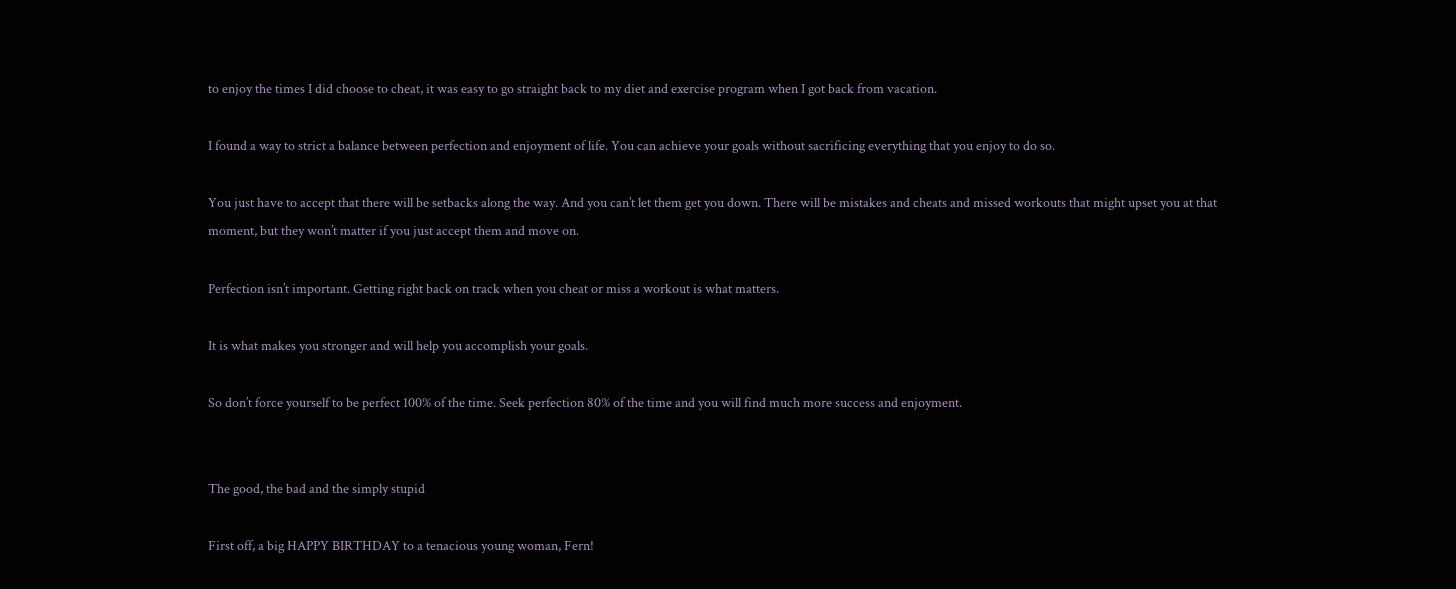to enjoy the times I did choose to cheat, it was easy to go straight back to my diet and exercise program when I got back from vacation.

I found a way to strict a balance between perfection and enjoyment of life. You can achieve your goals without sacrificing everything that you enjoy to do so.

You just have to accept that there will be setbacks along the way. And you can’t let them get you down. There will be mistakes and cheats and missed workouts that might upset you at that moment, but they won’t matter if you just accept them and move on.

Perfection isn’t important. Getting right back on track when you cheat or miss a workout is what matters.

It is what makes you stronger and will help you accomplish your goals.

So don’t force yourself to be perfect 100% of the time. Seek perfection 80% of the time and you will find much more success and enjoyment.


The good, the bad and the simply stupid

First off, a big HAPPY BIRTHDAY to a tenacious young woman, Fern!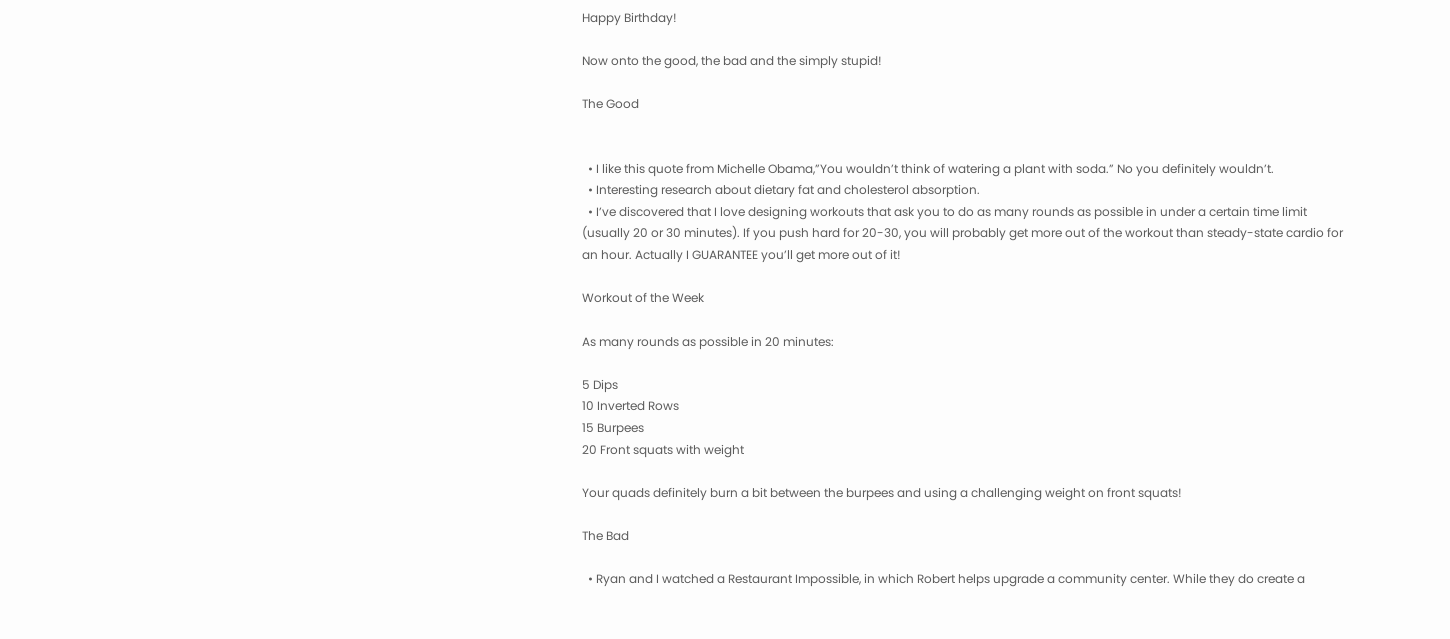Happy Birthday!

Now onto the good, the bad and the simply stupid!

The Good


  • I like this quote from Michelle Obama,”You wouldn’t think of watering a plant with soda.” No you definitely wouldn’t.
  • Interesting research about dietary fat and cholesterol absorption.
  • I’ve discovered that I love designing workouts that ask you to do as many rounds as possible in under a certain time limit (usually 20 or 30 minutes). If you push hard for 20-30, you will probably get more out of the workout than steady-state cardio for an hour. Actually I GUARANTEE you’ll get more out of it!

Workout of the Week

As many rounds as possible in 20 minutes:

5 Dips
10 Inverted Rows
15 Burpees
20 Front squats with weight

Your quads definitely burn a bit between the burpees and using a challenging weight on front squats!

The Bad

  • Ryan and I watched a Restaurant Impossible, in which Robert helps upgrade a community center. While they do create a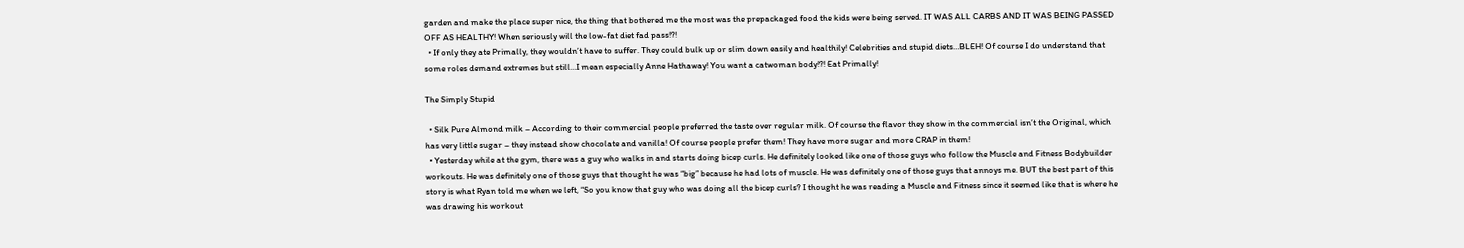garden and make the place super nice, the thing that bothered me the most was the prepackaged food the kids were being served. IT WAS ALL CARBS AND IT WAS BEING PASSED OFF AS HEALTHY! When seriously will the low-fat diet fad pass!?!
  • If only they ate Primally, they wouldn’t have to suffer. They could bulk up or slim down easily and healthily! Celebrities and stupid diets…BLEH! Of course I do understand that some roles demand extremes but still…I mean especially Anne Hathaway! You want a catwoman body!?! Eat Primally!

The Simply Stupid

  • Silk Pure Almond milk – According to their commercial people preferred the taste over regular milk. Of course the flavor they show in the commercial isn’t the Original, which has very little sugar – they instead show chocolate and vanilla! Of course people prefer them! They have more sugar and more CRAP in them!
  • Yesterday while at the gym, there was a guy who walks in and starts doing bicep curls. He definitely looked like one of those guys who follow the Muscle and Fitness Bodybuilder workouts. He was definitely one of those guys that thought he was “big” because he had lots of muscle. He was definitely one of those guys that annoys me. BUT the best part of this story is what Ryan told me when we left, “So you know that guy who was doing all the bicep curls? I thought he was reading a Muscle and Fitness since it seemed like that is where he was drawing his workout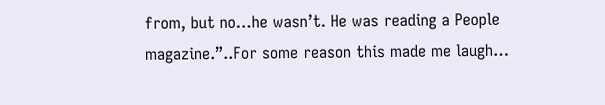from, but no…he wasn’t. He was reading a People magazine.”..For some reason this made me laugh…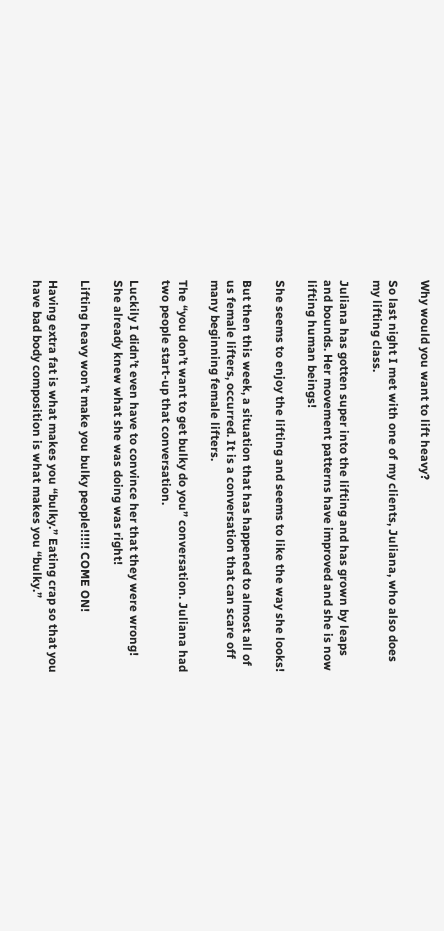Why would you want to lift heavy?

So last night I met with one of my clients, Juliana, who also does my lifting class.

Juliana has gotten super into the lifting and has grown by leaps and bounds. Her movement patterns have improved and she is now lifting human beings!

She seems to enjoy the lifting and seems to like the way she looks!

But then this week, a situation that has happened to almost all of us female lifters, occurred. It is a conversation that can scare off many beginning female lifters.

The “you don’t want to get bulky do you” conversation. Juliana had two people start-up that conversation.

Luckily I didn’t even have to convince her that they were wrong! She already knew what she was doing was right!

Lifting heavy won’t make you bulky people!!!!! COME ON!

Having extra fat is what makes you “bulky.” Eating crap so that you have bad body composition is what makes you “bulky.”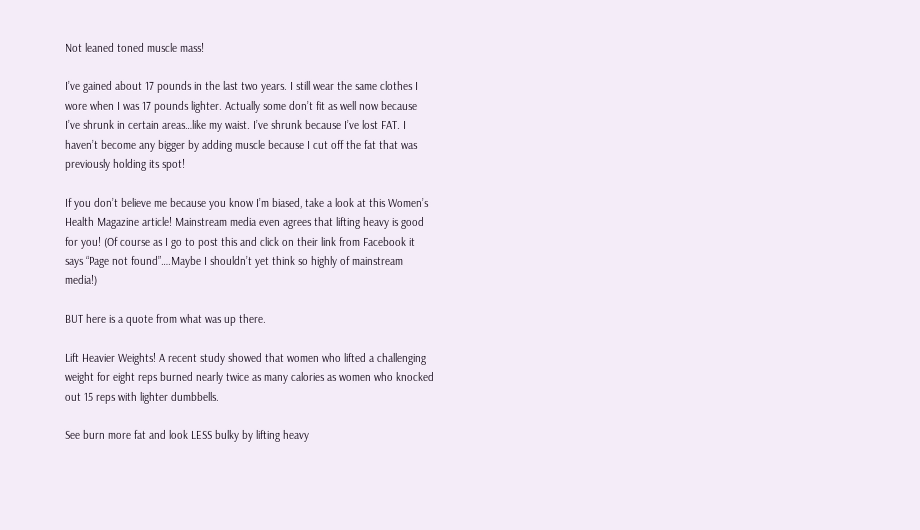Not leaned toned muscle mass!

I’ve gained about 17 pounds in the last two years. I still wear the same clothes I wore when I was 17 pounds lighter. Actually some don’t fit as well now because I’ve shrunk in certain areas…like my waist. I’ve shrunk because I’ve lost FAT. I haven’t become any bigger by adding muscle because I cut off the fat that was previously holding its spot!

If you don’t believe me because you know I’m biased, take a look at this Women’s Health Magazine article! Mainstream media even agrees that lifting heavy is good for you! (Of course as I go to post this and click on their link from Facebook it says “Page not found”….Maybe I shouldn’t yet think so highly of mainstream media!)

BUT here is a quote from what was up there.

Lift Heavier Weights! A recent study showed that women who lifted a challenging weight for eight reps burned nearly twice as many calories as women who knocked out 15 reps with lighter dumbbells.

See burn more fat and look LESS bulky by lifting heavy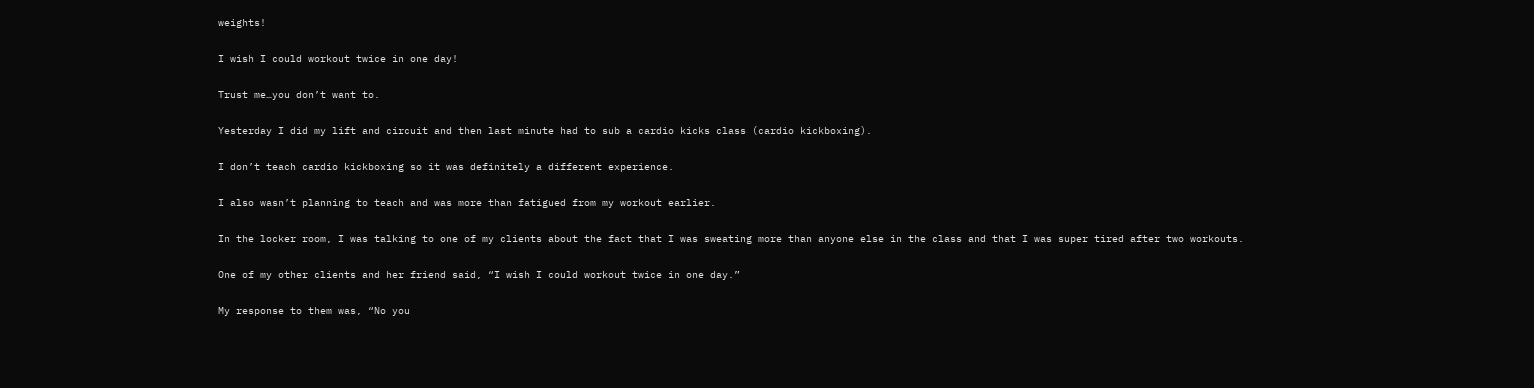weights!

I wish I could workout twice in one day!

Trust me…you don’t want to.

Yesterday I did my lift and circuit and then last minute had to sub a cardio kicks class (cardio kickboxing).

I don’t teach cardio kickboxing so it was definitely a different experience.

I also wasn’t planning to teach and was more than fatigued from my workout earlier.

In the locker room, I was talking to one of my clients about the fact that I was sweating more than anyone else in the class and that I was super tired after two workouts.

One of my other clients and her friend said, “I wish I could workout twice in one day.”

My response to them was, “No you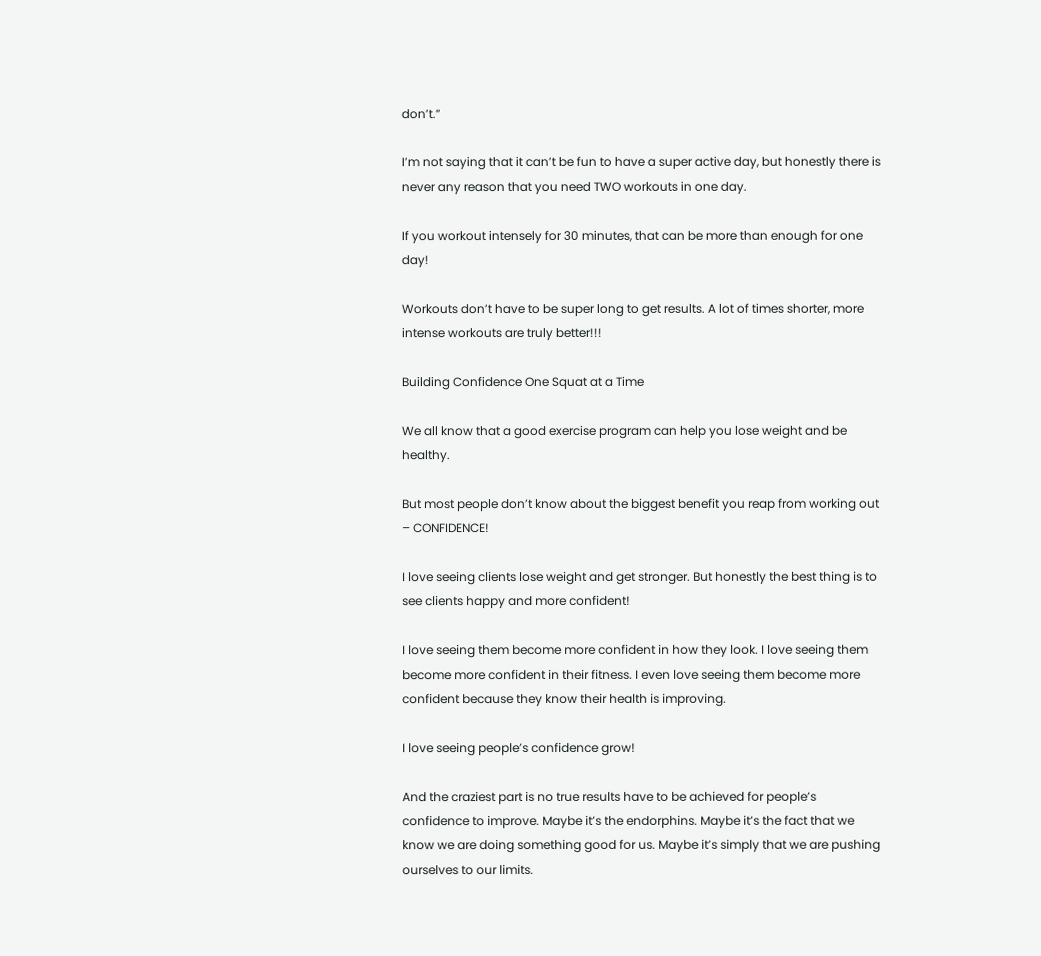don’t.”

I’m not saying that it can’t be fun to have a super active day, but honestly there is never any reason that you need TWO workouts in one day.

If you workout intensely for 30 minutes, that can be more than enough for one day!

Workouts don’t have to be super long to get results. A lot of times shorter, more intense workouts are truly better!!!

Building Confidence One Squat at a Time

We all know that a good exercise program can help you lose weight and be healthy.

But most people don’t know about the biggest benefit you reap from working out – CONFIDENCE!

I love seeing clients lose weight and get stronger. But honestly the best thing is to see clients happy and more confident!

I love seeing them become more confident in how they look. I love seeing them become more confident in their fitness. I even love seeing them become more confident because they know their health is improving.

I love seeing people’s confidence grow!

And the craziest part is no true results have to be achieved for people’s confidence to improve. Maybe it’s the endorphins. Maybe it’s the fact that we know we are doing something good for us. Maybe it’s simply that we are pushing ourselves to our limits.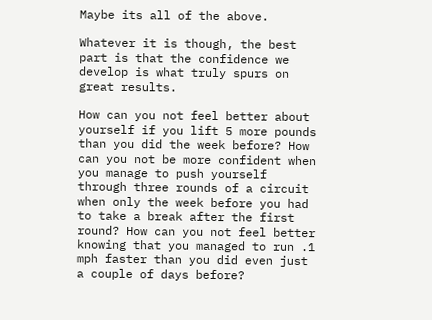Maybe its all of the above.

Whatever it is though, the best part is that the confidence we develop is what truly spurs on great results.

How can you not feel better about yourself if you lift 5 more pounds than you did the week before? How can you not be more confident when you manage to push yourself through three rounds of a circuit when only the week before you had to take a break after the first round? How can you not feel better knowing that you managed to run .1 mph faster than you did even just a couple of days before?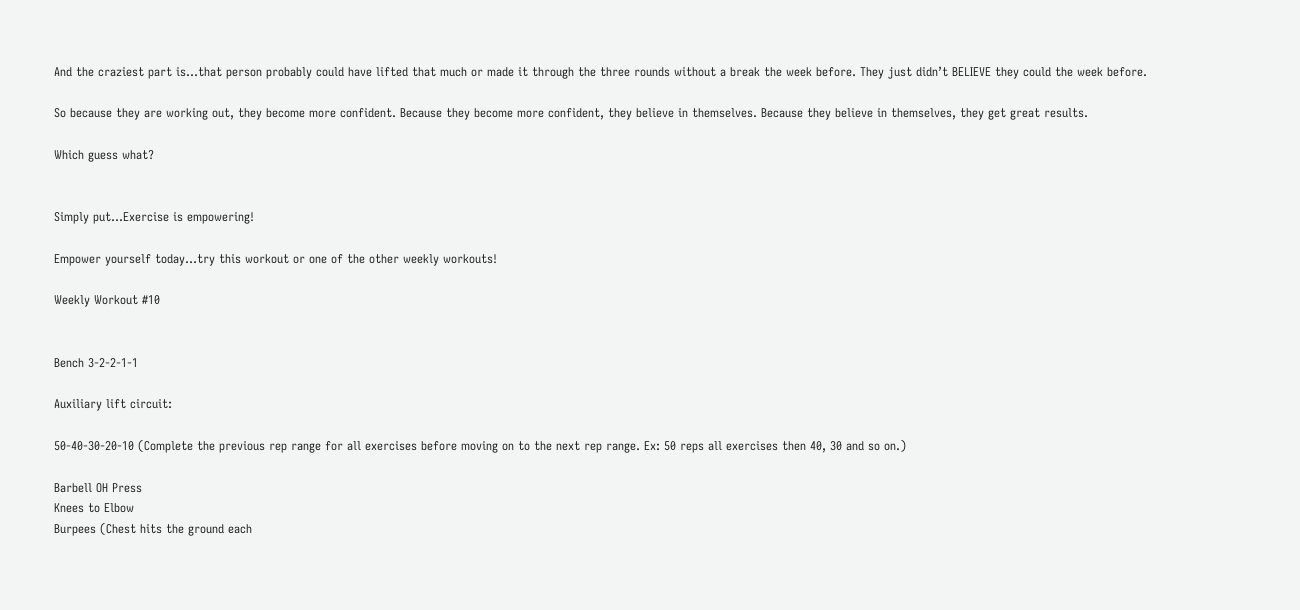And the craziest part is…that person probably could have lifted that much or made it through the three rounds without a break the week before. They just didn’t BELIEVE they could the week before.

So because they are working out, they become more confident. Because they become more confident, they believe in themselves. Because they believe in themselves, they get great results.

Which guess what?


Simply put…Exercise is empowering!

Empower yourself today…try this workout or one of the other weekly workouts!

Weekly Workout #10


Bench 3-2-2-1-1

Auxiliary lift circuit:

50-40-30-20-10 (Complete the previous rep range for all exercises before moving on to the next rep range. Ex: 50 reps all exercises then 40, 30 and so on.)

Barbell OH Press
Knees to Elbow
Burpees (Chest hits the ground each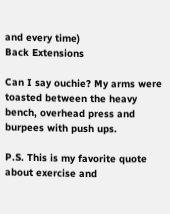and every time)
Back Extensions

Can I say ouchie? My arms were toasted between the heavy bench, overhead press and burpees with push ups.

P.S. This is my favorite quote about exercise and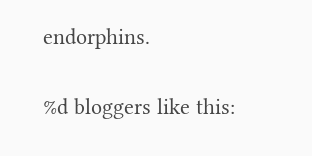endorphins.

%d bloggers like this: